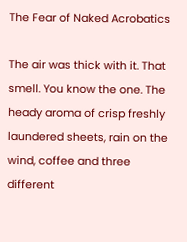The Fear of Naked Acrobatics

The air was thick with it. That smell. You know the one. The heady aroma of crisp freshly laundered sheets, rain on the wind, coffee and three different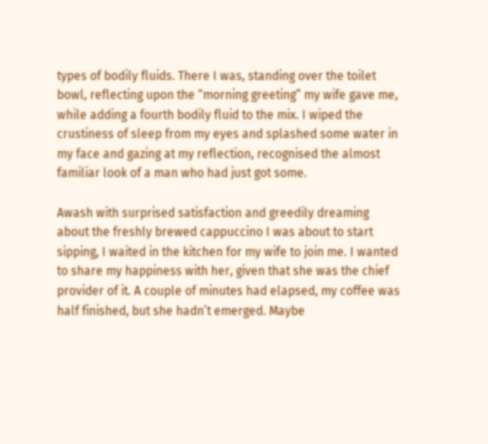types of bodily fluids. There I was, standing over the toilet bowl, reflecting upon the “morning greeting” my wife gave me, while adding a fourth bodily fluid to the mix. I wiped the crustiness of sleep from my eyes and splashed some water in my face and gazing at my reflection, recognised the almost familiar look of a man who had just got some.

Awash with surprised satisfaction and greedily dreaming about the freshly brewed cappuccino I was about to start sipping, I waited in the kitchen for my wife to join me. I wanted to share my happiness with her, given that she was the chief provider of it. A couple of minutes had elapsed, my coffee was half finished, but she hadn’t emerged. Maybe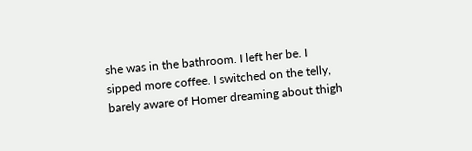she was in the bathroom. I left her be. I sipped more coffee. I switched on the telly, barely aware of Homer dreaming about thigh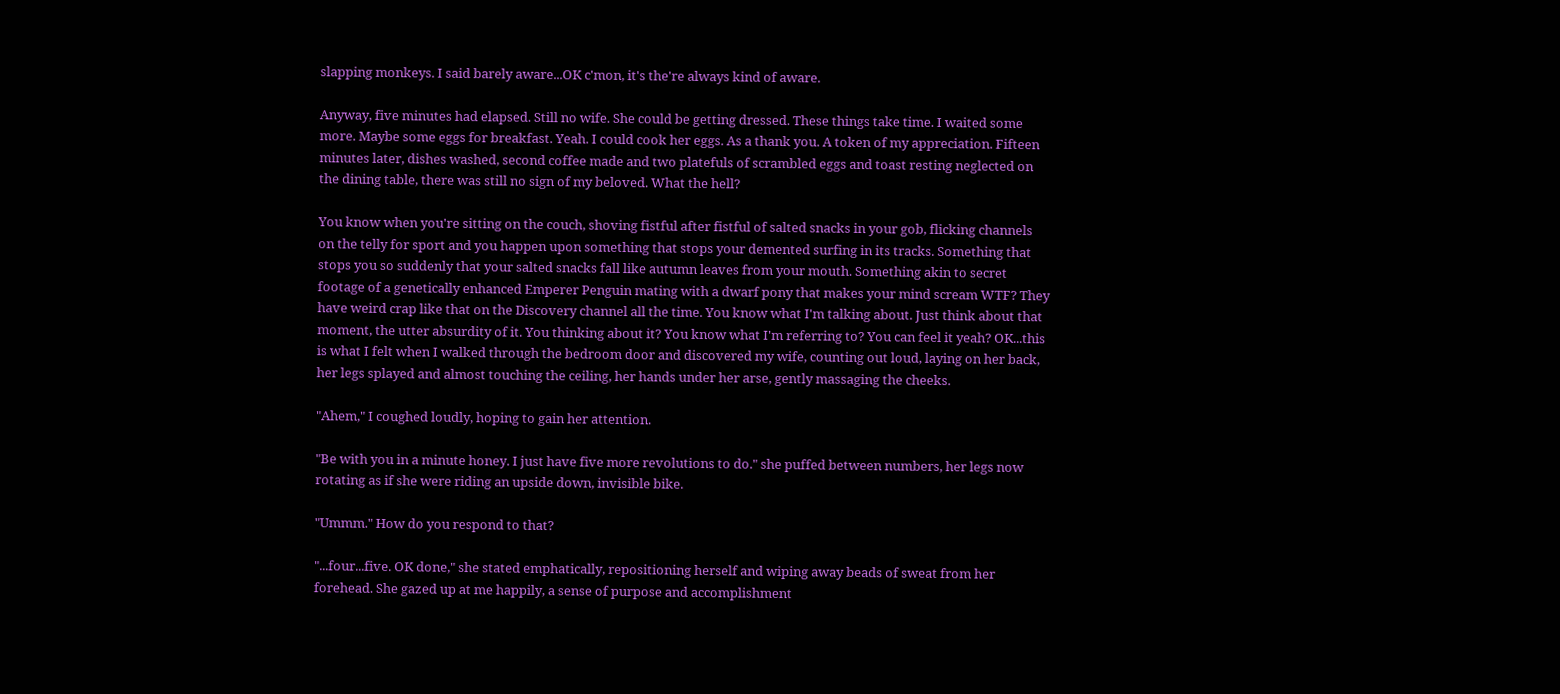slapping monkeys. I said barely aware...OK c'mon, it's the're always kind of aware.

Anyway, five minutes had elapsed. Still no wife. She could be getting dressed. These things take time. I waited some more. Maybe some eggs for breakfast. Yeah. I could cook her eggs. As a thank you. A token of my appreciation. Fifteen minutes later, dishes washed, second coffee made and two platefuls of scrambled eggs and toast resting neglected on the dining table, there was still no sign of my beloved. What the hell?

You know when you're sitting on the couch, shoving fistful after fistful of salted snacks in your gob, flicking channels on the telly for sport and you happen upon something that stops your demented surfing in its tracks. Something that stops you so suddenly that your salted snacks fall like autumn leaves from your mouth. Something akin to secret footage of a genetically enhanced Emperer Penguin mating with a dwarf pony that makes your mind scream WTF? They have weird crap like that on the Discovery channel all the time. You know what I'm talking about. Just think about that moment, the utter absurdity of it. You thinking about it? You know what I'm referring to? You can feel it yeah? OK...this is what I felt when I walked through the bedroom door and discovered my wife, counting out loud, laying on her back, her legs splayed and almost touching the ceiling, her hands under her arse, gently massaging the cheeks.

"Ahem," I coughed loudly, hoping to gain her attention.

"Be with you in a minute honey. I just have five more revolutions to do." she puffed between numbers, her legs now rotating as if she were riding an upside down, invisible bike.

"Ummm." How do you respond to that?

"...four...five. OK done," she stated emphatically, repositioning herself and wiping away beads of sweat from her forehead. She gazed up at me happily, a sense of purpose and accomplishment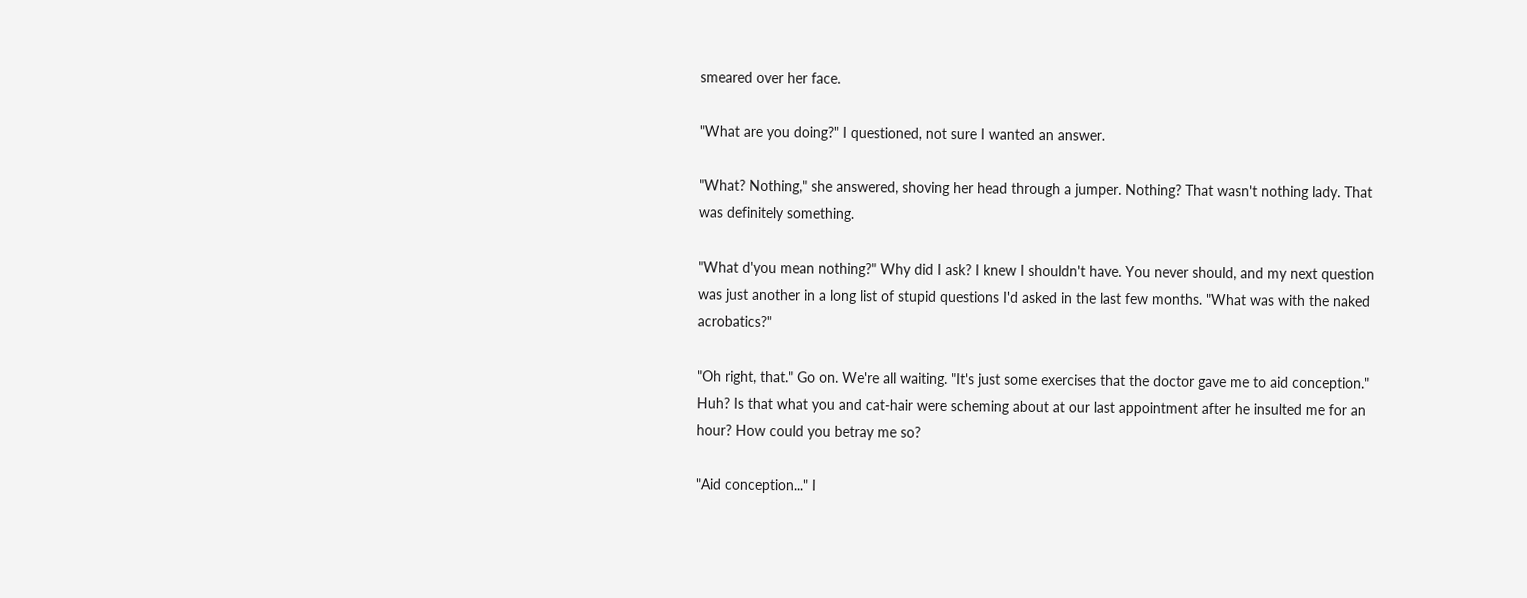smeared over her face.

"What are you doing?" I questioned, not sure I wanted an answer.

"What? Nothing," she answered, shoving her head through a jumper. Nothing? That wasn't nothing lady. That was definitely something.

"What d'you mean nothing?" Why did I ask? I knew I shouldn't have. You never should, and my next question was just another in a long list of stupid questions I'd asked in the last few months. "What was with the naked acrobatics?"

"Oh right, that." Go on. We're all waiting. "It's just some exercises that the doctor gave me to aid conception." Huh? Is that what you and cat-hair were scheming about at our last appointment after he insulted me for an hour? How could you betray me so?

"Aid conception..." I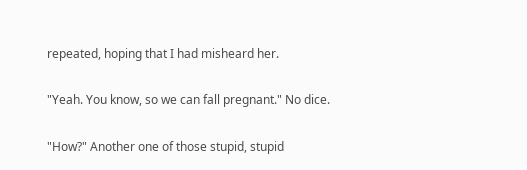repeated, hoping that I had misheard her.

"Yeah. You know, so we can fall pregnant." No dice.

"How?" Another one of those stupid, stupid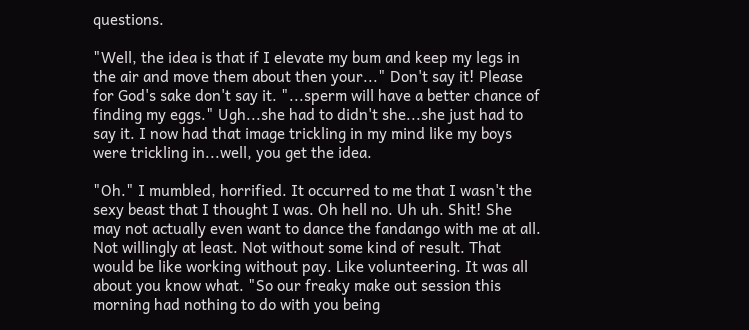questions.

"Well, the idea is that if I elevate my bum and keep my legs in the air and move them about then your..." Don't say it! Please for God's sake don't say it. "...sperm will have a better chance of finding my eggs." Ugh...she had to didn't she...she just had to say it. I now had that image trickling in my mind like my boys were trickling in...well, you get the idea.

"Oh." I mumbled, horrified. It occurred to me that I wasn't the sexy beast that I thought I was. Oh hell no. Uh uh. Shit! She may not actually even want to dance the fandango with me at all. Not willingly at least. Not without some kind of result. That would be like working without pay. Like volunteering. It was all about you know what. "So our freaky make out session this morning had nothing to do with you being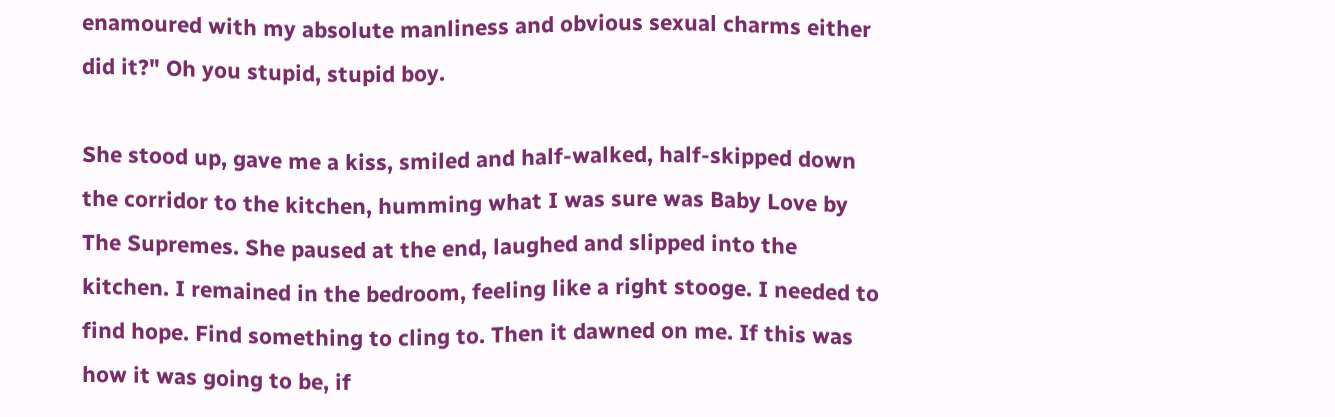enamoured with my absolute manliness and obvious sexual charms either did it?" Oh you stupid, stupid boy.

She stood up, gave me a kiss, smiled and half-walked, half-skipped down the corridor to the kitchen, humming what I was sure was Baby Love by The Supremes. She paused at the end, laughed and slipped into the kitchen. I remained in the bedroom, feeling like a right stooge. I needed to find hope. Find something to cling to. Then it dawned on me. If this was how it was going to be, if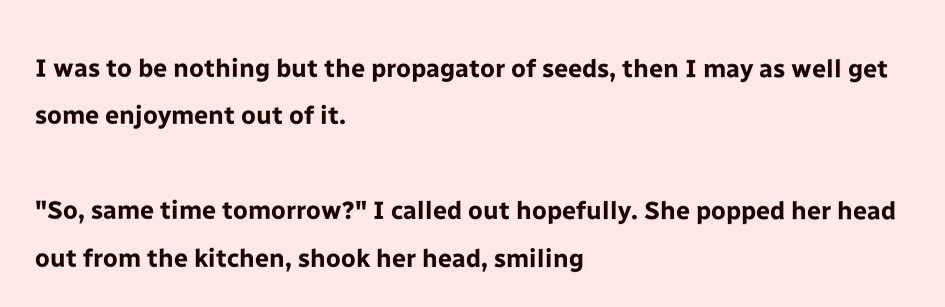I was to be nothing but the propagator of seeds, then I may as well get some enjoyment out of it.

"So, same time tomorrow?" I called out hopefully. She popped her head out from the kitchen, shook her head, smiling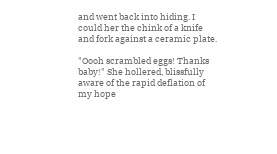and went back into hiding. I could her the chink of a knife and fork against a ceramic plate.

"Oooh scrambled eggs! Thanks baby!" She hollered, blissfully aware of the rapid deflation of my hope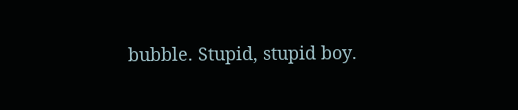bubble. Stupid, stupid boy.